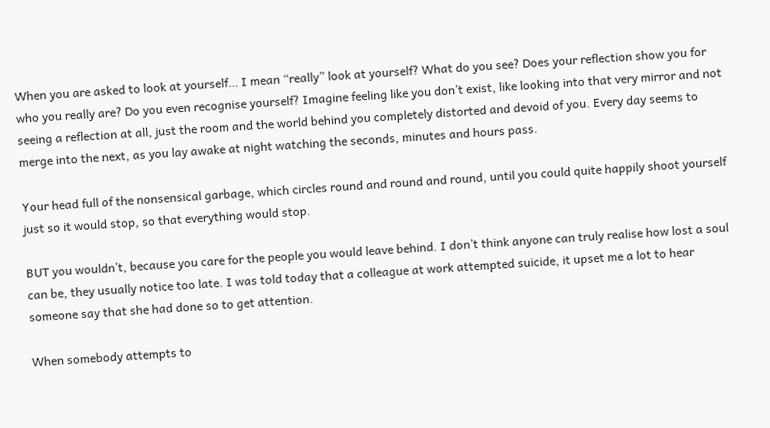When you are asked to look at yourself… I mean “really” look at yourself? What do you see? Does your reflection show you for who you really are? Do you even recognise yourself? Imagine feeling like you don’t exist, like looking into that very mirror and not seeing a reflection at all, just the room and the world behind you completely distorted and devoid of you. Every day seems to merge into the next, as you lay awake at night watching the seconds, minutes and hours pass.

Your head full of the nonsensical garbage, which circles round and round and round, until you could quite happily shoot yourself just so it would stop, so that everything would stop.

BUT you wouldn’t, because you care for the people you would leave behind. I don’t think anyone can truly realise how lost a soul can be, they usually notice too late. I was told today that a colleague at work attempted suicide, it upset me a lot to hear someone say that she had done so to get attention.

When somebody attempts to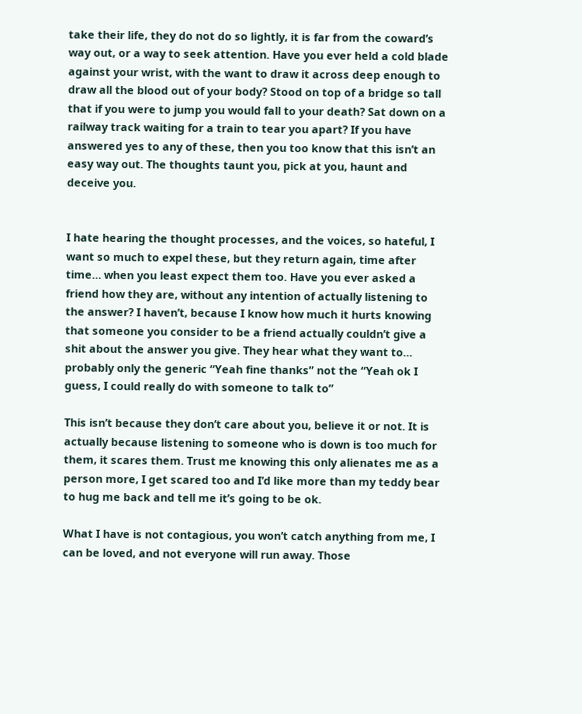take their life, they do not do so lightly, it is far from the coward’s way out, or a way to seek attention. Have you ever held a cold blade against your wrist, with the want to draw it across deep enough to draw all the blood out of your body? Stood on top of a bridge so tall that if you were to jump you would fall to your death? Sat down on a railway track waiting for a train to tear you apart? If you have answered yes to any of these, then you too know that this isn’t an easy way out. The thoughts taunt you, pick at you, haunt and deceive you.


I hate hearing the thought processes, and the voices, so hateful, I want so much to expel these, but they return again, time after time… when you least expect them too. Have you ever asked a friend how they are, without any intention of actually listening to the answer? I haven’t, because I know how much it hurts knowing that someone you consider to be a friend actually couldn’t give a shit about the answer you give. They hear what they want to… probably only the generic “Yeah fine thanks” not the “Yeah ok I guess, I could really do with someone to talk to”

This isn’t because they don’t care about you, believe it or not. It is actually because listening to someone who is down is too much for them, it scares them. Trust me knowing this only alienates me as a person more, I get scared too and I’d like more than my teddy bear to hug me back and tell me it’s going to be ok.

What I have is not contagious, you won’t catch anything from me, I can be loved, and not everyone will run away. Those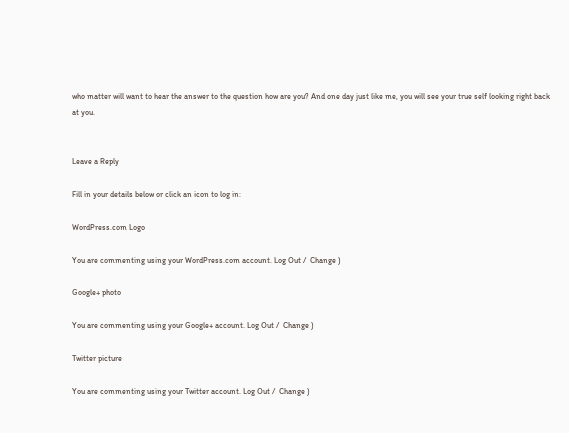who matter will want to hear the answer to the question how are you? And one day just like me, you will see your true self looking right back at you.


Leave a Reply

Fill in your details below or click an icon to log in:

WordPress.com Logo

You are commenting using your WordPress.com account. Log Out /  Change )

Google+ photo

You are commenting using your Google+ account. Log Out /  Change )

Twitter picture

You are commenting using your Twitter account. Log Out /  Change )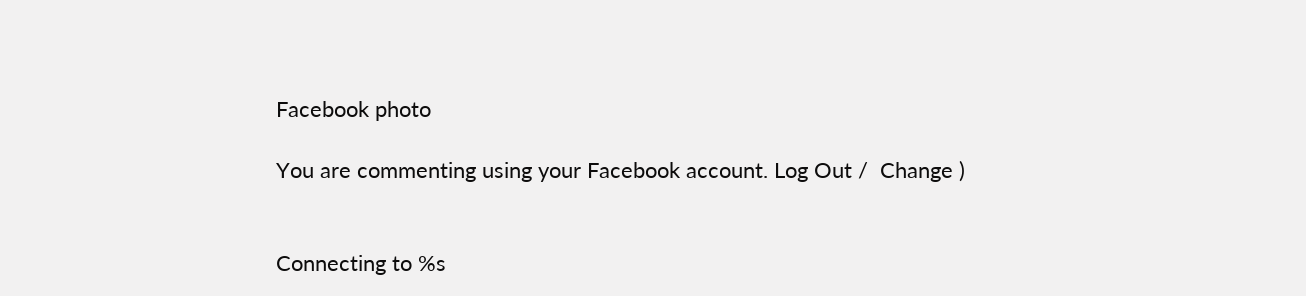Facebook photo

You are commenting using your Facebook account. Log Out /  Change )


Connecting to %s